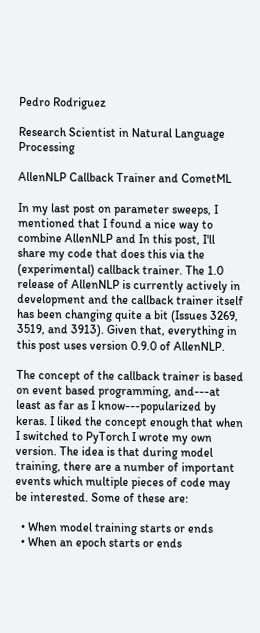Pedro Rodriguez

Research Scientist in Natural Language Processing

AllenNLP Callback Trainer and CometML

In my last post on parameter sweeps, I mentioned that I found a nice way to combine AllenNLP and In this post, I'll share my code that does this via the (experimental) callback trainer. The 1.0 release of AllenNLP is currently actively in development and the callback trainer itself has been changing quite a bit (Issues 3269, 3519, and 3913). Given that, everything in this post uses version 0.9.0 of AllenNLP.

The concept of the callback trainer is based on event based programming, and---at least as far as I know---popularized by keras. I liked the concept enough that when I switched to PyTorch I wrote my own version. The idea is that during model training, there are a number of important events which multiple pieces of code may be interested. Some of these are:

  • When model training starts or ends
  • When an epoch starts or ends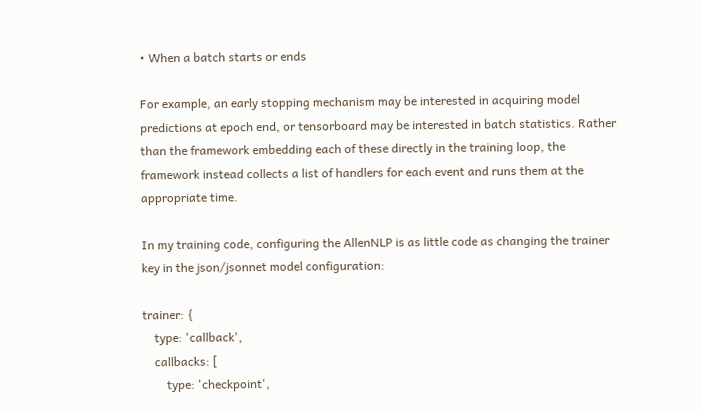• When a batch starts or ends

For example, an early stopping mechanism may be interested in acquiring model predictions at epoch end, or tensorboard may be interested in batch statistics. Rather than the framework embedding each of these directly in the training loop, the framework instead collects a list of handlers for each event and runs them at the appropriate time.

In my training code, configuring the AllenNLP is as little code as changing the trainer key in the json/jsonnet model configuration:

trainer: {
    type: 'callback',
    callbacks: [
        type: 'checkpoint',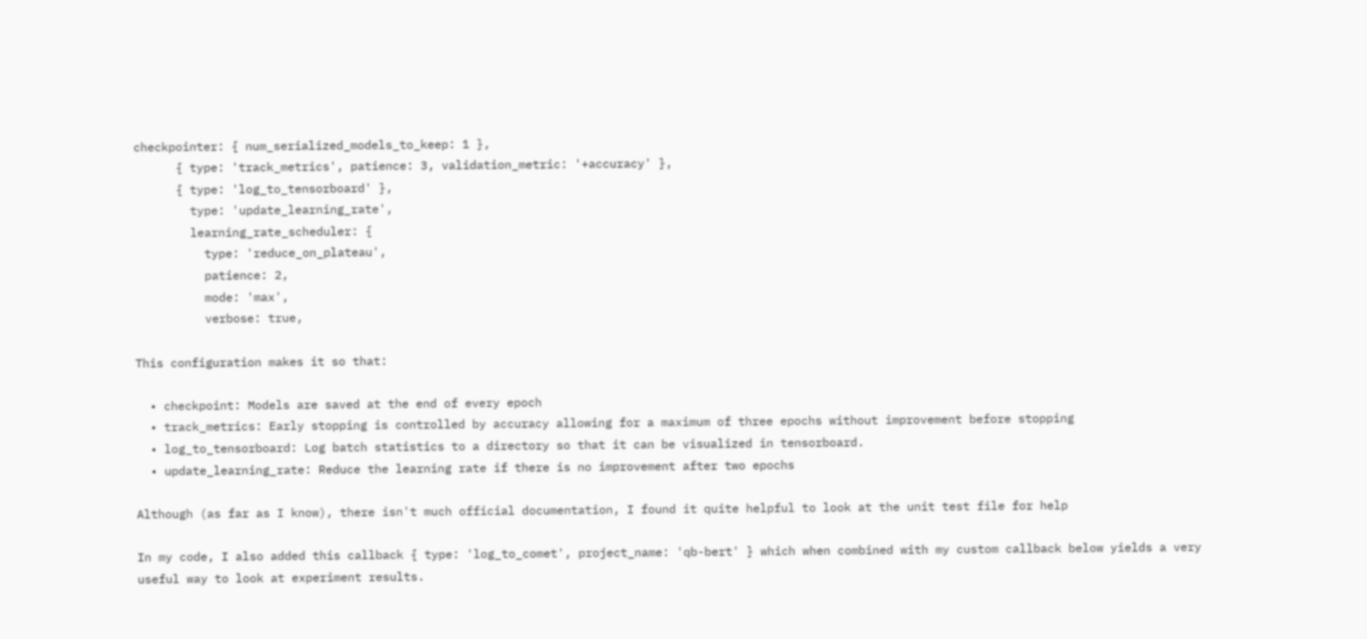checkpointer: { num_serialized_models_to_keep: 1 },
      { type: 'track_metrics', patience: 3, validation_metric: '+accuracy' },
      { type: 'log_to_tensorboard' },
        type: 'update_learning_rate',
        learning_rate_scheduler: {
          type: 'reduce_on_plateau',
          patience: 2,
          mode: 'max',
          verbose: true,

This configuration makes it so that:

  • checkpoint: Models are saved at the end of every epoch
  • track_metrics: Early stopping is controlled by accuracy allowing for a maximum of three epochs without improvement before stopping
  • log_to_tensorboard: Log batch statistics to a directory so that it can be visualized in tensorboard.
  • update_learning_rate: Reduce the learning rate if there is no improvement after two epochs

Although (as far as I know), there isn't much official documentation, I found it quite helpful to look at the unit test file for help

In my code, I also added this callback { type: 'log_to_comet', project_name: 'qb-bert' } which when combined with my custom callback below yields a very useful way to look at experiment results.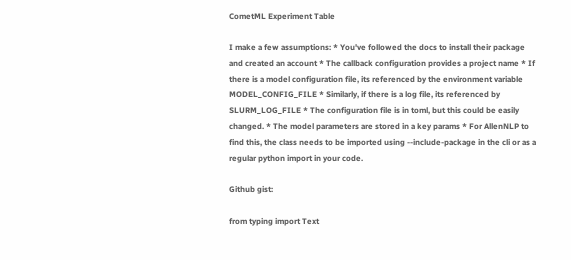CometML Experiment Table

I make a few assumptions: * You've followed the docs to install their package and created an account * The callback configuration provides a project name * If there is a model configuration file, its referenced by the environment variable MODEL_CONFIG_FILE * Similarly, if there is a log file, its referenced by SLURM_LOG_FILE * The configuration file is in toml, but this could be easily changed. * The model parameters are stored in a key params * For AllenNLP to find this, the class needs to be imported using --include-package in the cli or as a regular python import in your code.

Github gist:

from typing import Text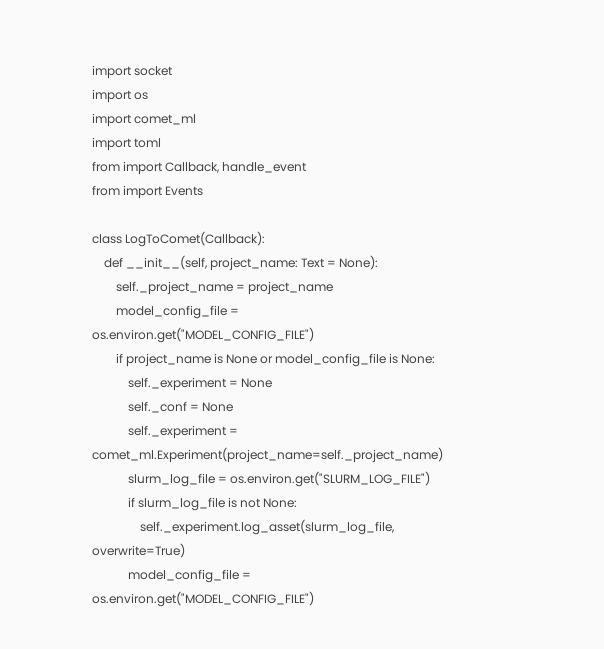import socket
import os
import comet_ml
import toml
from import Callback, handle_event
from import Events

class LogToComet(Callback):
    def __init__(self, project_name: Text = None):
        self._project_name = project_name
        model_config_file = os.environ.get("MODEL_CONFIG_FILE")
        if project_name is None or model_config_file is None:
            self._experiment = None
            self._conf = None
            self._experiment = comet_ml.Experiment(project_name=self._project_name)
            slurm_log_file = os.environ.get("SLURM_LOG_FILE")
            if slurm_log_file is not None:
                self._experiment.log_asset(slurm_log_file, overwrite=True)
            model_config_file = os.environ.get("MODEL_CONFIG_FILE")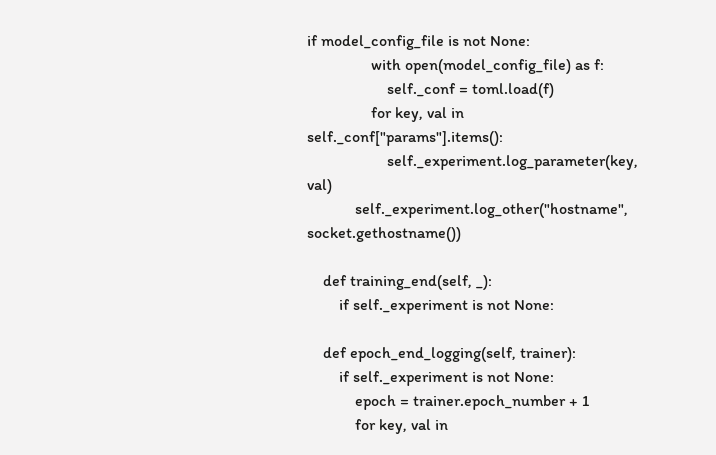if model_config_file is not None:
                with open(model_config_file) as f:
                    self._conf = toml.load(f)
                for key, val in self._conf["params"].items():
                    self._experiment.log_parameter(key, val)
            self._experiment.log_other("hostname", socket.gethostname())

    def training_end(self, _):
        if self._experiment is not None:

    def epoch_end_logging(self, trainer):
        if self._experiment is not None:
            epoch = trainer.epoch_number + 1
            for key, val in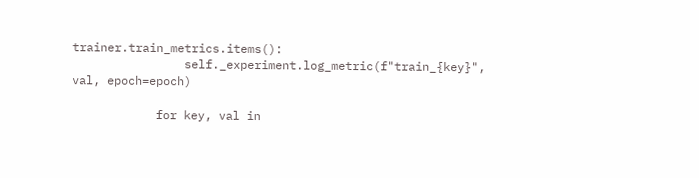trainer.train_metrics.items():
                self._experiment.log_metric(f"train_{key}", val, epoch=epoch)

            for key, val in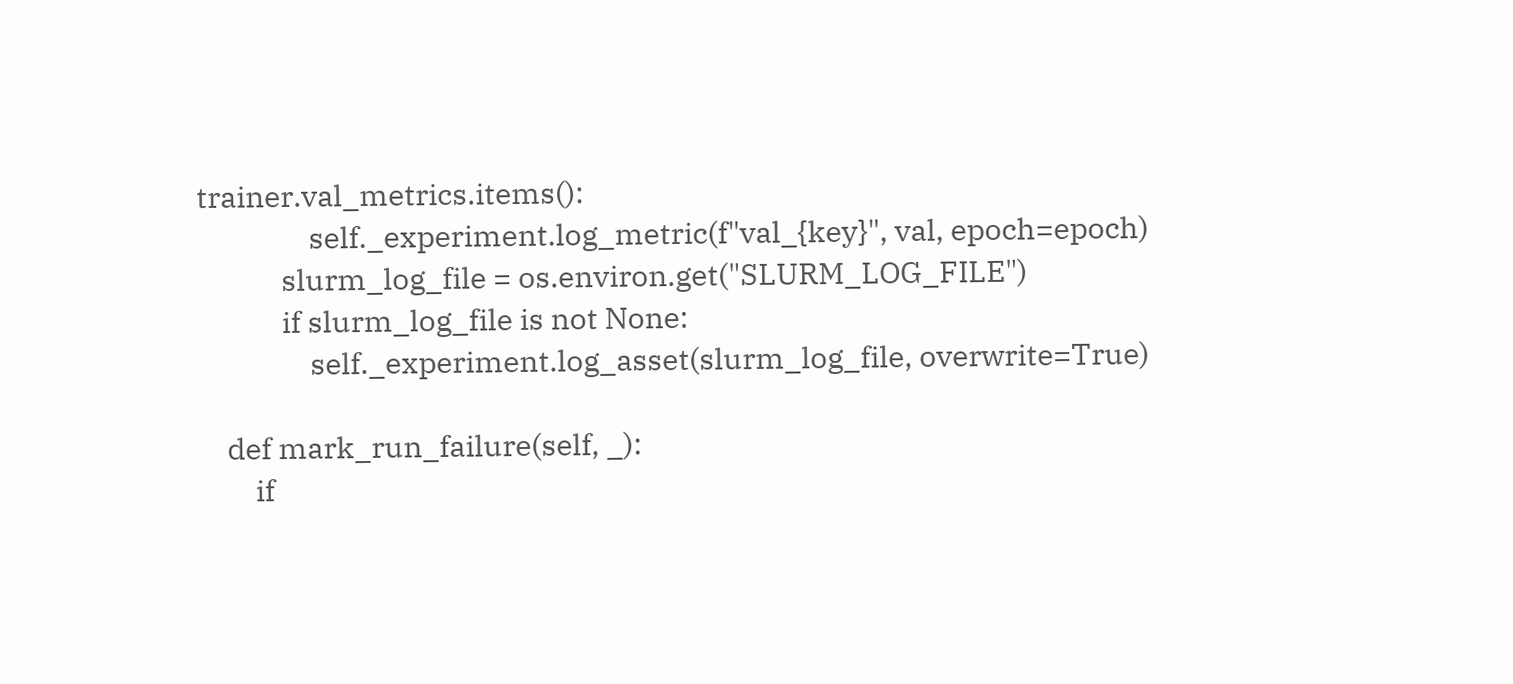trainer.val_metrics.items():
                self._experiment.log_metric(f"val_{key}", val, epoch=epoch)
            slurm_log_file = os.environ.get("SLURM_LOG_FILE")
            if slurm_log_file is not None:
                self._experiment.log_asset(slurm_log_file, overwrite=True)

    def mark_run_failure(self, _):
        if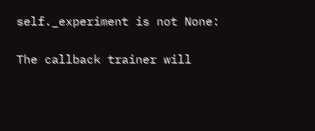self._experiment is not None:

The callback trainer will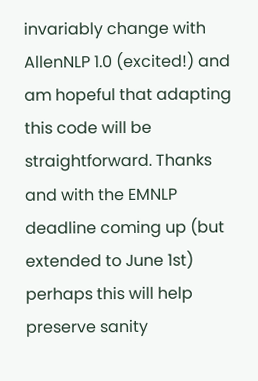invariably change with AllenNLP 1.0 (excited!) and am hopeful that adapting this code will be straightforward. Thanks and with the EMNLP deadline coming up (but extended to June 1st) perhaps this will help preserve sanity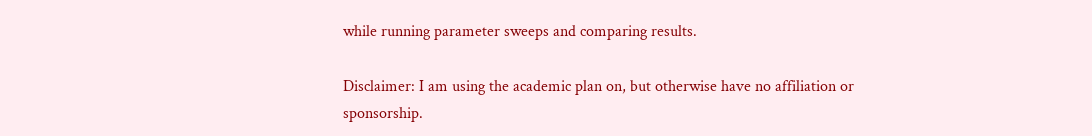while running parameter sweeps and comparing results.

Disclaimer: I am using the academic plan on, but otherwise have no affiliation or sponsorship.